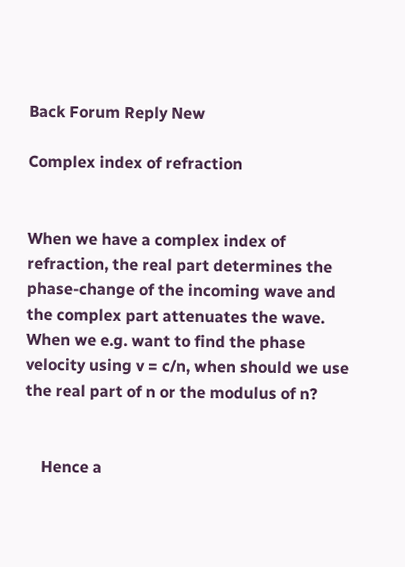Back Forum Reply New

Complex index of refraction


When we have a complex index of refraction, the real part determines the phase-change of the incoming wave and the complex part attenuates the wave. When we e.g. want to find the phase velocity using v = c/n, when should we use the real part of n or the modulus of n?


    Hence a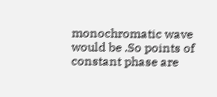monochromatic wave would be .So points of constant phase are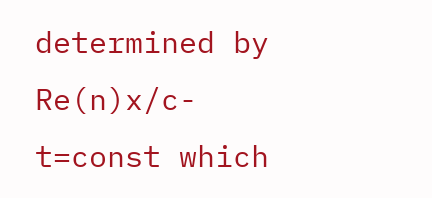determined by Re(n)x/c-t=const which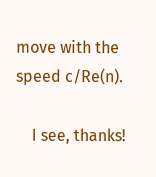move with the speed c/Re(n).

    I see, thanks!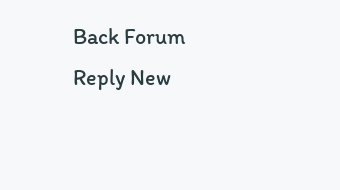Back Forum Reply New